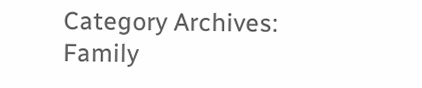Category Archives: Family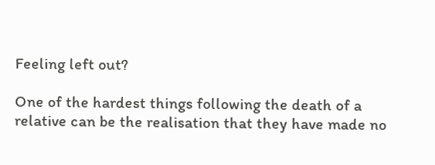Feeling left out?

One of the hardest things following the death of a relative can be the realisation that they have made no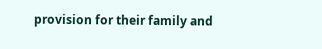provision for their family and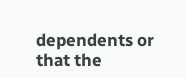dependents or that the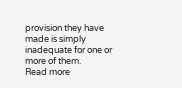provision they have made is simply inadequate for one or more of them.
Read more